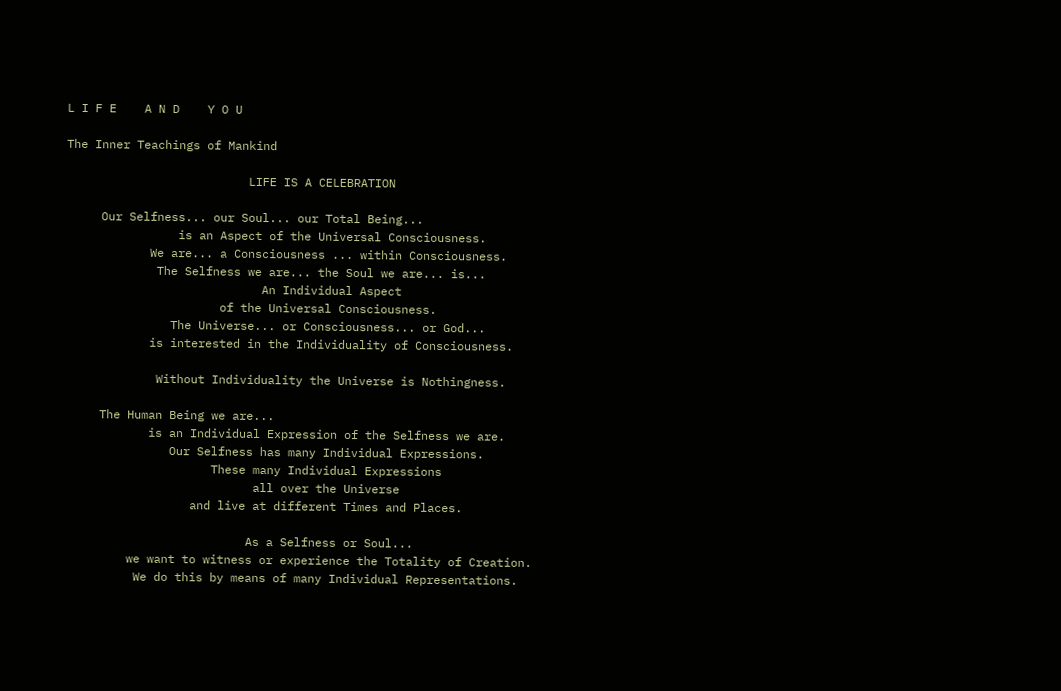L I F E    A N D    Y O U

The Inner Teachings of Mankind

                          LIFE IS A CELEBRATION

     Our Selfness... our Soul... our Total Being...
                is an Aspect of the Universal Consciousness.
            We are... a Consciousness ... within Consciousness.
             The Selfness we are... the Soul we are... is...
                            An Individual Aspect
                      of the Universal Consciousness.
               The Universe... or Consciousness... or God...
            is interested in the Individuality of Consciousness.

             Without Individuality the Universe is Nothingness.

     The Human Being we are...
            is an Individual Expression of the Selfness we are.
               Our Selfness has many Individual Expressions.
                     These many Individual Expressions
                           all over the Universe
                  and live at different Times and Places.

                          As a Selfness or Soul...
         we want to witness or experience the Totality of Creation.
          We do this by means of many Individual Representations.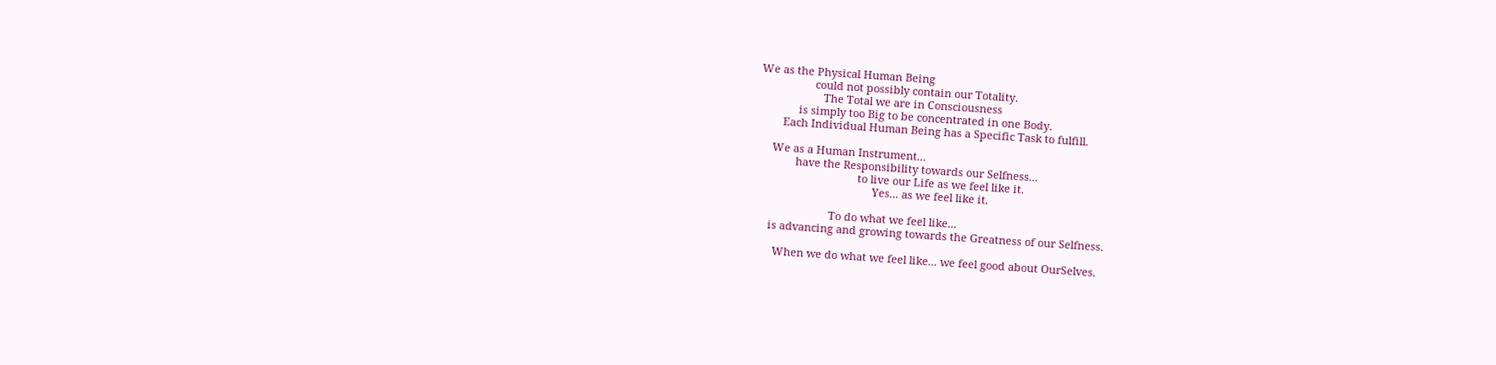We as the Physical Human Being
                  could not possibly contain our Totality.
                     The Total we are in Consciousness
             is simply too Big to be concentrated in one Body.
        Each Individual Human Being has a Specific Task to fulfill.

     We as a Human Instrument...
             have the Responsibility towards our Selfness...
                                  to live our Life as we feel like it.
                                       Yes... as we feel like it.

                         To do what we feel like...
     is advancing and growing towards the Greatness of our Selfness.

       When we do what we feel like... we feel good about OurSelves.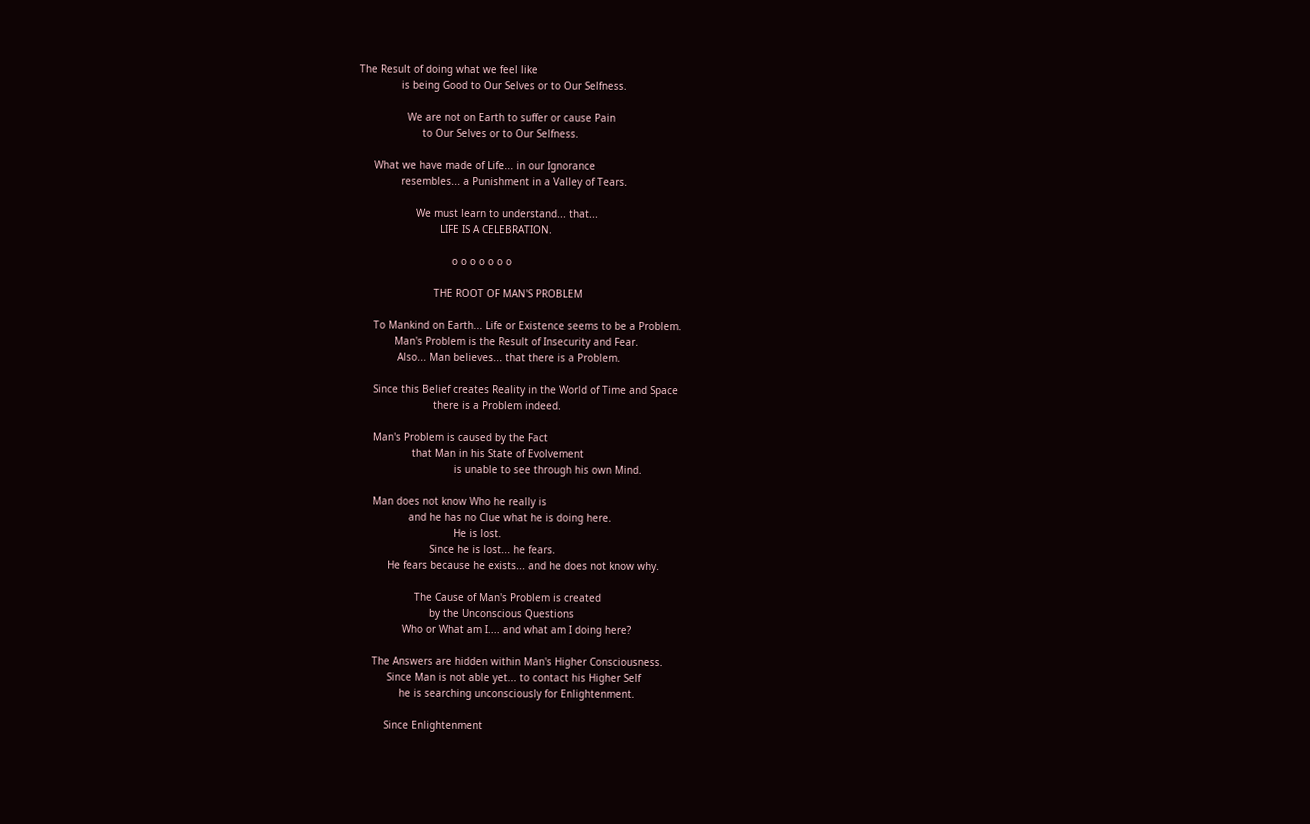The Result of doing what we feel like
              is being Good to Our Selves or to Our Selfness.

                We are not on Earth to suffer or cause Pain
                     to Our Selves or to Our Selfness.

     What we have made of Life... in our Ignorance
              resembles... a Punishment in a Valley of Tears.

                   We must learn to understand... that...
                           LIFE IS A CELEBRATION.

                               o o o o o o o

                         THE ROOT OF MAN'S PROBLEM

     To Mankind on Earth... Life or Existence seems to be a Problem.
            Man's Problem is the Result of Insecurity and Fear.
             Also... Man believes... that there is a Problem.

     Since this Belief creates Reality in the World of Time and Space
                         there is a Problem indeed.

     Man's Problem is caused by the Fact
                  that Man in his State of Evolvement
                                is unable to see through his own Mind.

     Man does not know Who he really is
                 and he has no Clue what he is doing here.
                                He is lost.
                        Since he is lost... he fears.
          He fears because he exists... and he does not know why.

                   The Cause of Man's Problem is created
                        by the Unconscious Questions
               Who or What am I.... and what am I doing here?

     The Answers are hidden within Man's Higher Consciousness.
          Since Man is not able yet... to contact his Higher Self
              he is searching unconsciously for Enlightenment.

         Since Enlightenment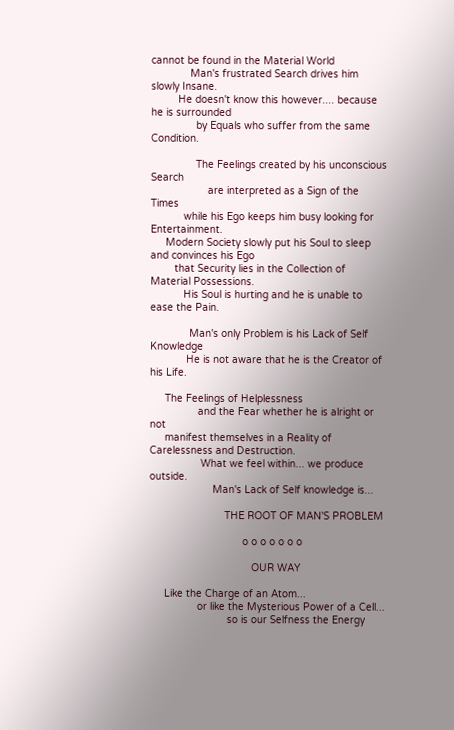cannot be found in the Material World
             Man's frustrated Search drives him slowly Insane.
         He doesn't know this however.... because he is surrounded
               by Equals who suffer from the same Condition.

               The Feelings created by his unconscious Search
                   are interpreted as a Sign of the Times
           while his Ego keeps him busy looking for Entertainment.
     Modern Society slowly put his Soul to sleep and convinces his Ego
        that Security lies in the Collection of Material Possessions.
           His Soul is hurting and he is unable to ease the Pain.

             Man's only Problem is his Lack of Self Knowledge
            He is not aware that he is the Creator of his Life.

     The Feelings of Helplessness
                and the Fear whether he is alright or not
     manifest themselves in a Reality of Carelessness and Destruction.
                 What we feel within... we produce outside.
                     Man's Lack of Self knowledge is...

                         THE ROOT OF MAN'S PROBLEM

                               o o o o o o o

                                  OUR WAY

     Like the Charge of an Atom...
                or like the Mysterious Power of a Cell...
                          so is our Selfness the Energy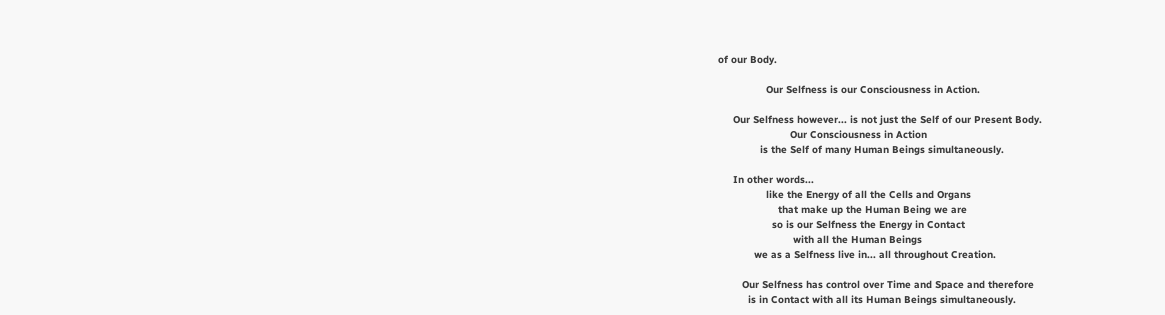of our Body.

                Our Selfness is our Consciousness in Action.

     Our Selfness however... is not just the Self of our Present Body.
                        Our Consciousness in Action
              is the Self of many Human Beings simultaneously.

     In other words...
                like the Energy of all the Cells and Organs
                    that make up the Human Being we are
                  so is our Selfness the Energy in Contact
                         with all the Human Beings
            we as a Selfness live in... all throughout Creation.

        Our Selfness has control over Time and Space and therefore
          is in Contact with all its Human Beings simultaneously.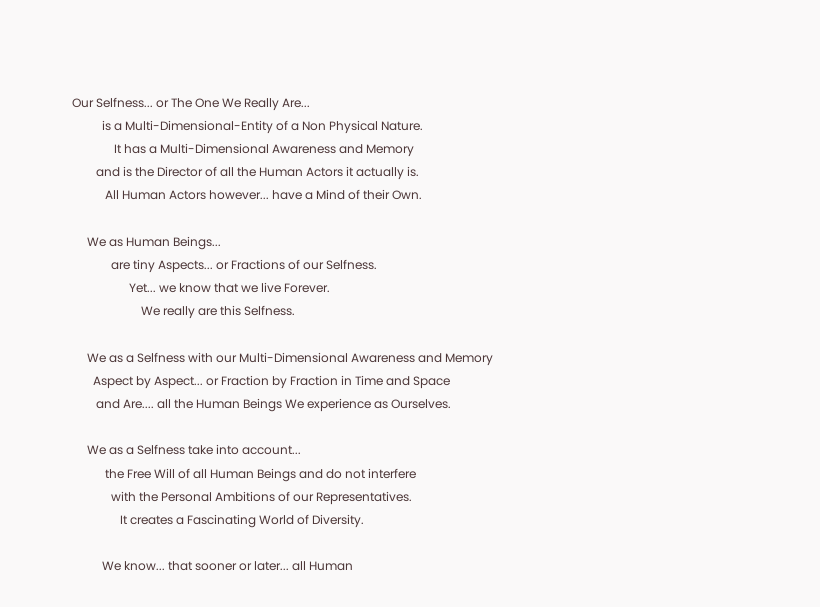Our Selfness... or The One We Really Are...
          is a Multi-Dimensional-Entity of a Non Physical Nature.
              It has a Multi-Dimensional Awareness and Memory
        and is the Director of all the Human Actors it actually is.
           All Human Actors however... have a Mind of their Own.

     We as Human Beings...
             are tiny Aspects... or Fractions of our Selfness.
                   Yet... we know that we live Forever.
                       We really are this Selfness.

     We as a Selfness with our Multi-Dimensional Awareness and Memory
       Aspect by Aspect... or Fraction by Fraction in Time and Space
        and Are.... all the Human Beings We experience as Ourselves.

     We as a Selfness take into account...
           the Free Will of all Human Beings and do not interfere
             with the Personal Ambitions of our Representatives.
                It creates a Fascinating World of Diversity.

          We know... that sooner or later... all Human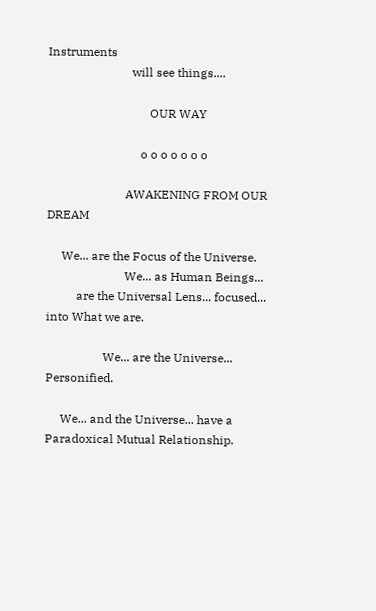Instruments
                            will see things....

                                  OUR WAY

                               o o o o o o o

                          AWAKENING FROM OUR DREAM

     We... are the Focus of the Universe.
                          We... as Human Beings...
          are the Universal Lens... focused... into What we are.

                   We... are the Universe... Personified.

     We... and the Universe... have a Paradoxical Mutual Relationship.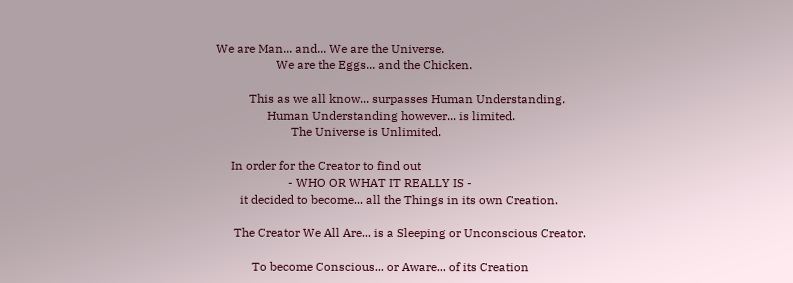We are Man... and... We are the Universe.
                    We are the Eggs... and the Chicken.

           This as we all know... surpasses Human Understanding.
                 Human Understanding however... is limited.
                         The Universe is Unlimited.

     In order for the Creator to find out
                        - WHO OR WHAT IT REALLY IS -
        it decided to become... all the Things in its own Creation.

      The Creator We All Are... is a Sleeping or Unconscious Creator.

            To become Conscious... or Aware... of its Creation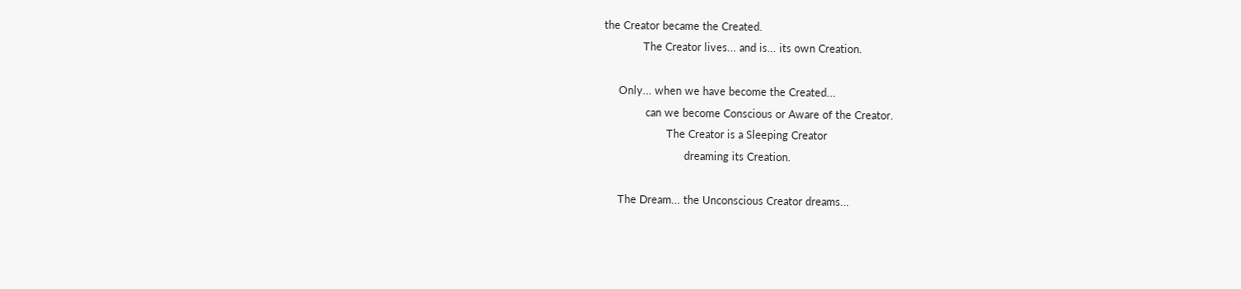the Creator became the Created.
             The Creator lives... and is... its own Creation.

     Only... when we have become the Created...
              can we become Conscious or Aware of the Creator.
                     The Creator is a Sleeping Creator
                           dreaming its Creation.

     The Dream... the Unconscious Creator dreams...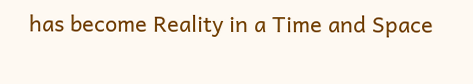has become Reality in a Time and Space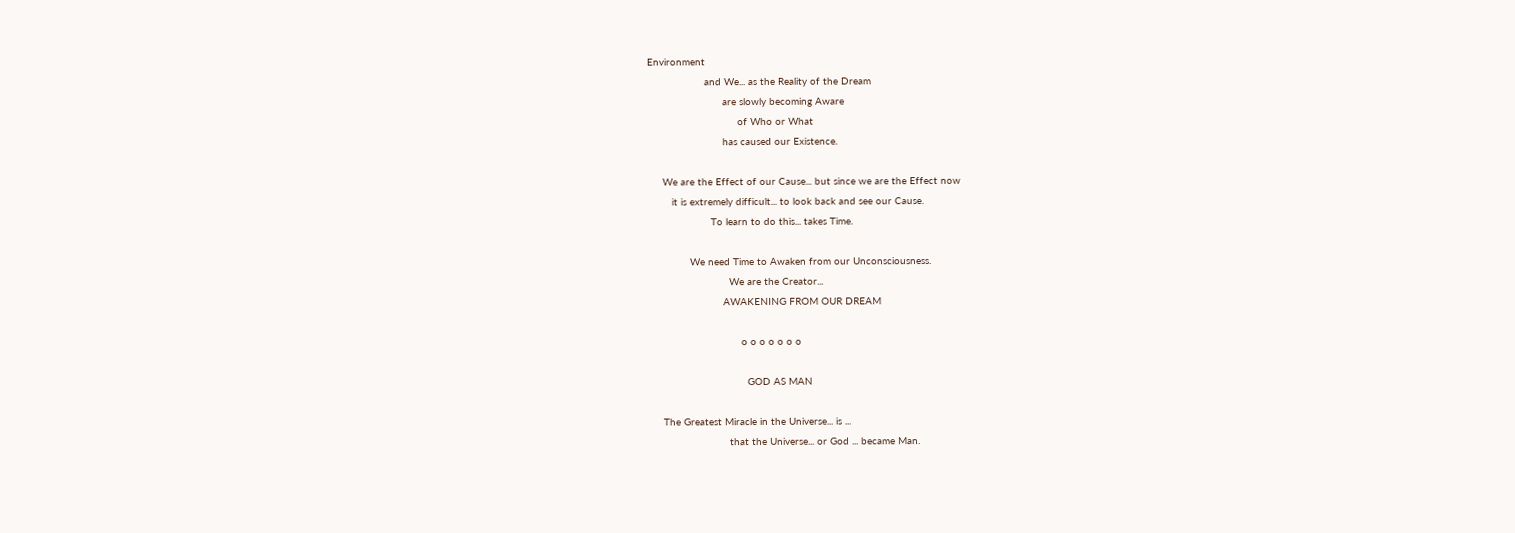Environment
                   and We... as the Reality of the Dream
                         are slowly becoming Aware
                              of Who or What
                         has caused our Existence.

     We are the Effect of our Cause... but since we are the Effect now
        it is extremely difficult... to look back and see our Cause.
                     To learn to do this... takes Time.

              We need Time to Awaken from our Unconsciousness.
                           We are the Creator...
                         AWAKENING FROM OUR DREAM

                               o o o o o o o

                                 GOD AS MAN

     The Greatest Miracle in the Universe... is ...
                           that the Universe... or God ... became Man.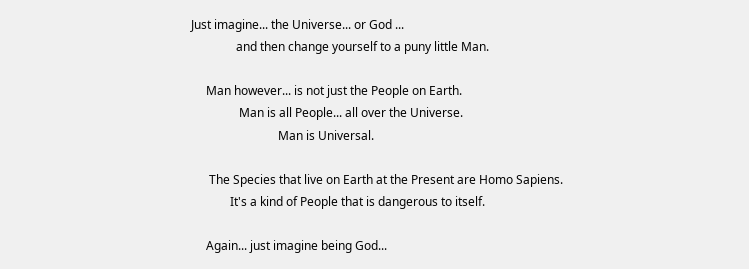Just imagine... the Universe... or God ...
               and then change yourself to a puny little Man.

     Man however... is not just the People on Earth.
                Man is all People... all over the Universe.
                             Man is Universal.

      The Species that live on Earth at the Present are Homo Sapiens.
             It's a kind of People that is dangerous to itself.

     Again... just imagine being God...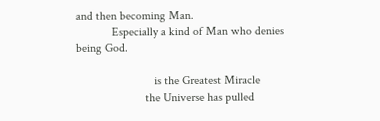and then becoming Man.
            Especially a kind of Man who denies being God.

                          is the Greatest Miracle
                       the Universe has pulled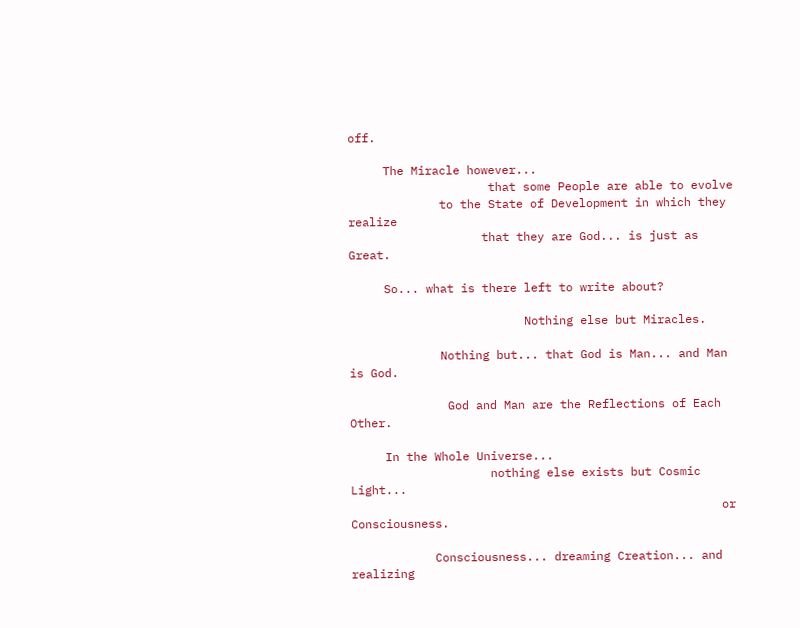off.

     The Miracle however...
                    that some People are able to evolve
             to the State of Development in which they realize
                   that they are God... is just as Great.

     So... what is there left to write about?

                         Nothing else but Miracles.

             Nothing but... that God is Man... and Man is God.

              God and Man are the Reflections of Each Other.

     In the Whole Universe...
                    nothing else exists but Cosmic Light...
                                                     or Consciousness.

            Consciousness... dreaming Creation... and realizing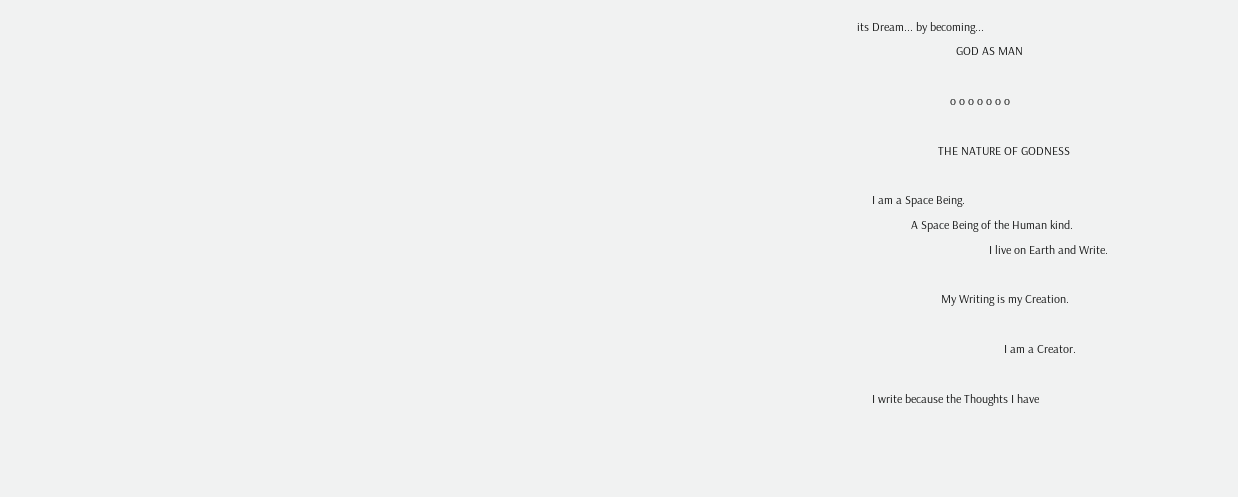its Dream... by becoming...
                                 GOD AS MAN

                               o o o o o o o

                           THE NATURE OF GODNESS

     I am a Space Being.
                  A Space Being of the Human kind.
                                            I live on Earth and Write.

                            My Writing is my Creation.

                                                 I am a Creator.

     I write because the Thoughts I have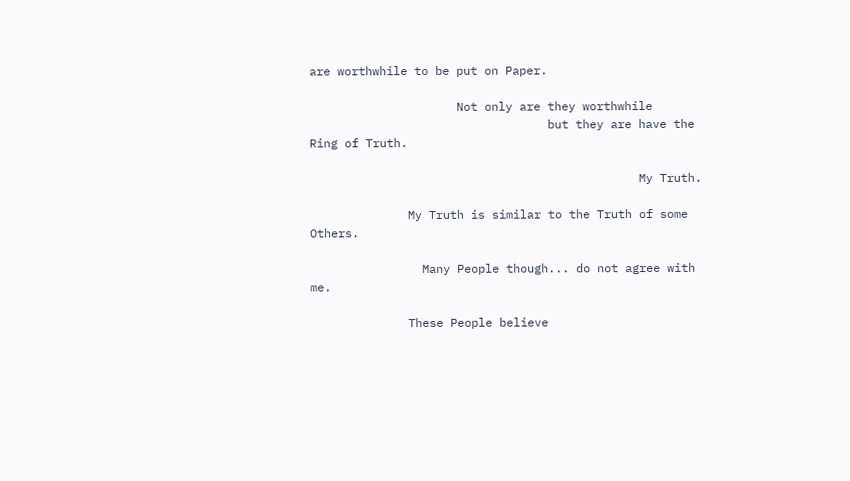are worthwhile to be put on Paper.

                     Not only are they worthwhile
                                  but they are have the Ring of Truth.

                                               My Truth.

              My Truth is similar to the Truth of some Others.

                Many People though... do not agree with me.

              These People believe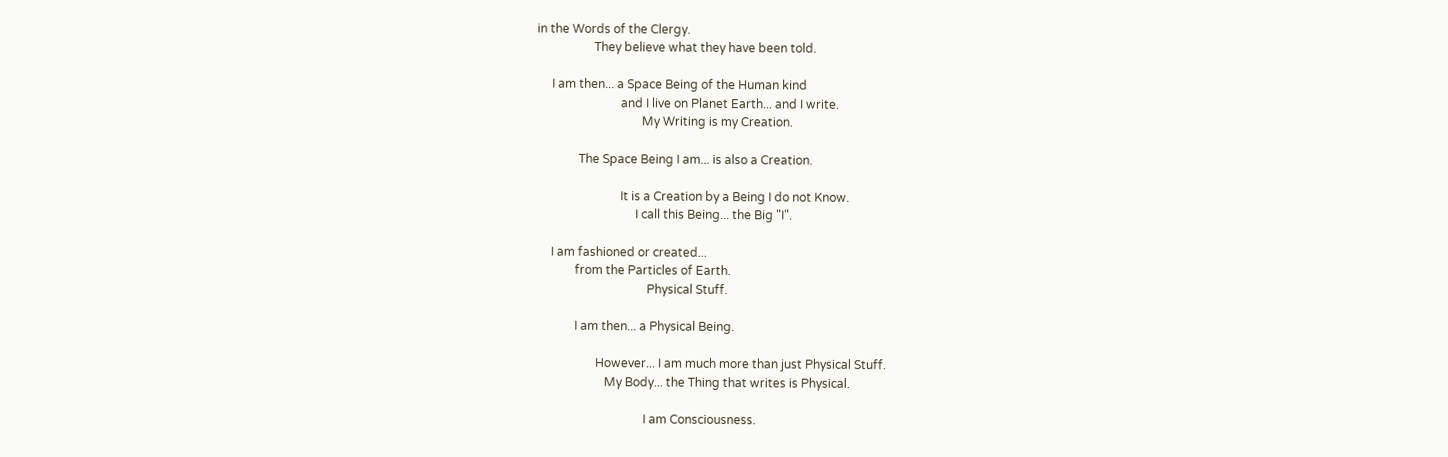in the Words of the Clergy.
                   They believe what they have been told.

     I am then... a Space Being of the Human kind
                            and I live on Planet Earth... and I write.
                                   My Writing is my Creation.

              The Space Being I am... is also a Creation.

                            It is a Creation by a Being I do not Know.
                                 I call this Being... the Big "I".

     I am fashioned or created...
             from the Particles of Earth.
                                     Physical Stuff.

             I am then... a Physical Being.

                    However... I am much more than just Physical Stuff.
                       My Body... the Thing that writes is Physical.

                                    I am Consciousness.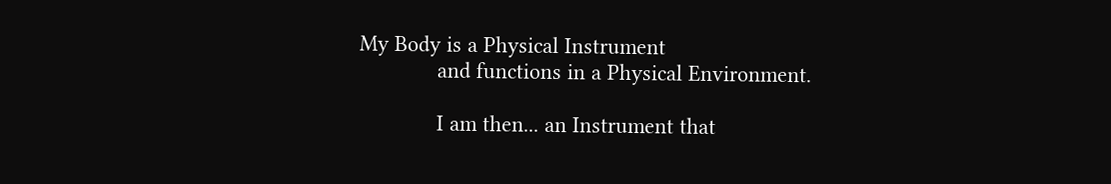My Body is a Physical Instrument
             and functions in a Physical Environment.

             I am then... an Instrument that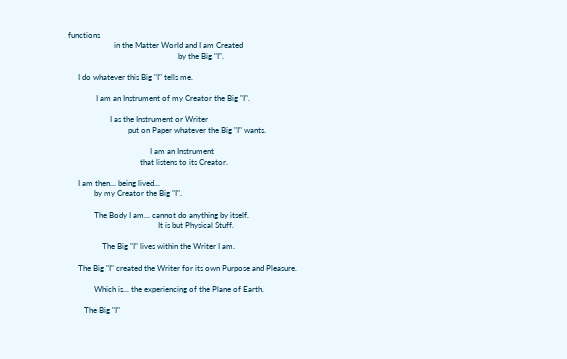functions
                       in the Matter World and I am Created
                                                       by the Big "I".

     I do whatever this Big "I" tells me.

              I am an Instrument of my Creator the Big "I".

                     I as the Instrument or Writer
                              put on Paper whatever the Big "I" wants.

                                         I am an Instrument
                                    that listens to its Creator.

     I am then... being lived...
             by my Creator the Big "I".

             The Body I am... cannot do anything by itself.
                                             It is but Physical Stuff.

                 The Big "I" lives within the Writer I am.

     The Big "I" created the Writer for its own Purpose and Pleasure.

             Which is... the experiencing of the Plane of Earth.

        The Big "I"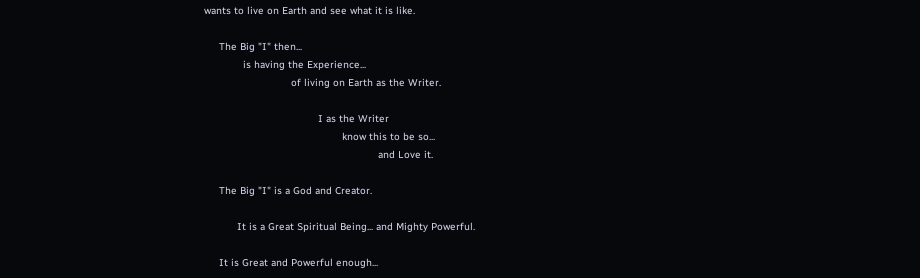wants to live on Earth and see what it is like.

     The Big "I" then...
             is having the Experience...
                             of living on Earth as the Writer.

                                      I as the Writer
                                              know this to be so...
                                                          and Love it.

     The Big "I" is a God and Creator.

           It is a Great Spiritual Being... and Mighty Powerful.

     It is Great and Powerful enough...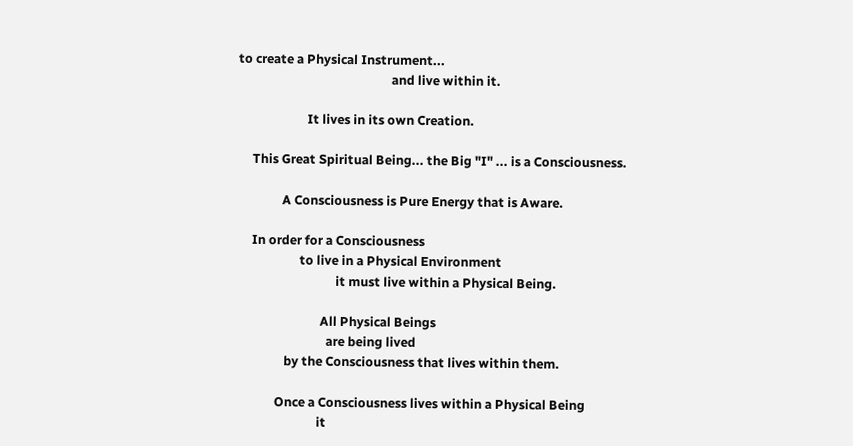to create a Physical Instrument...
                                                   and live within it.

                       It lives in its own Creation.

     This Great Spiritual Being... the Big "I" ... is a Consciousness.

               A Consciousness is Pure Energy that is Aware.

     In order for a Consciousness
                     to live in a Physical Environment
                                 it must live within a Physical Being.

                            All Physical Beings
                              are being lived
                by the Consciousness that lives within them.

             Once a Consciousness lives within a Physical Being
                           it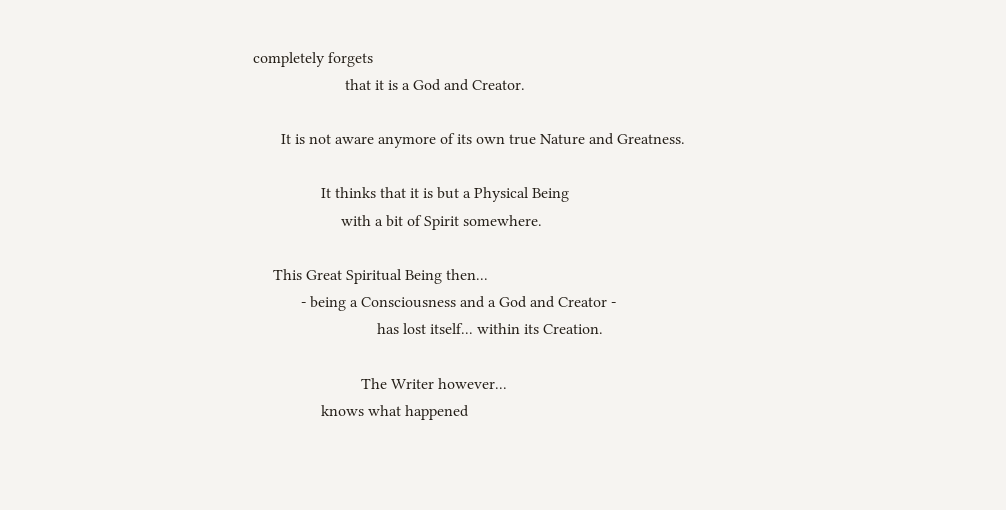completely forgets
                       that it is a God and Creator.

       It is not aware anymore of its own true Nature and Greatness.

                 It thinks that it is but a Physical Being
                      with a bit of Spirit somewhere.

     This Great Spiritual Being then...
            - being a Consciousness and a God and Creator -
                               has lost itself... within its Creation.

                           The Writer however...
                 knows what happened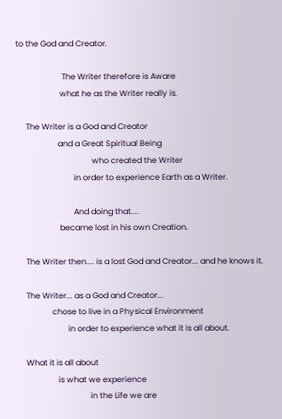to the God and Creator.

                       The Writer therefore is Aware
                      what he as the Writer really is.

     The Writer is a God and Creator
                     and a Great Spiritual Being
                                      who created the Writer
                             in order to experience Earth as a Writer.

                             And doing that....
                      became lost in his own Creation.

     The Writer then.... is a lost God and Creator... and he knows it.

     The Writer... as a God and Creator...
                  chose to live in a Physical Environment
                          in order to experience what it is all about.

     What it is all about
                     is what we experience
                                     in the Life we are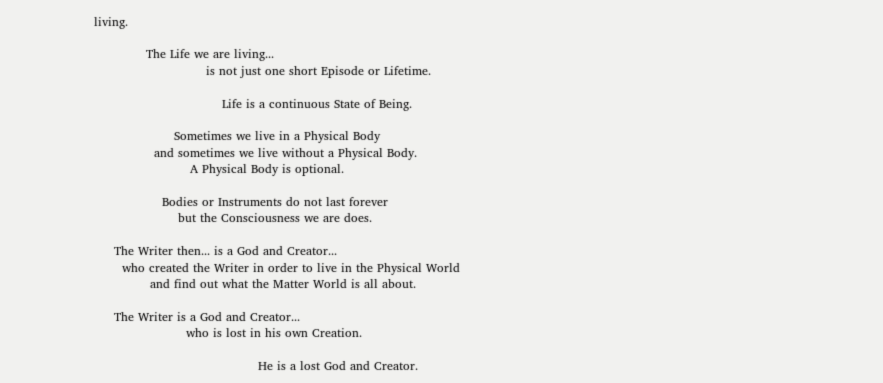living.

             The Life we are living...
                            is not just one short Episode or Lifetime.

                                Life is a continuous State of Being.

                    Sometimes we live in a Physical Body
               and sometimes we live without a Physical Body.
                        A Physical Body is optional.

                 Bodies or Instruments do not last forever
                     but the Consciousness we are does.

     The Writer then... is a God and Creator...
       who created the Writer in order to live in the Physical World
              and find out what the Matter World is all about.

     The Writer is a God and Creator...
                       who is lost in his own Creation.

                                         He is a lost God and Creator.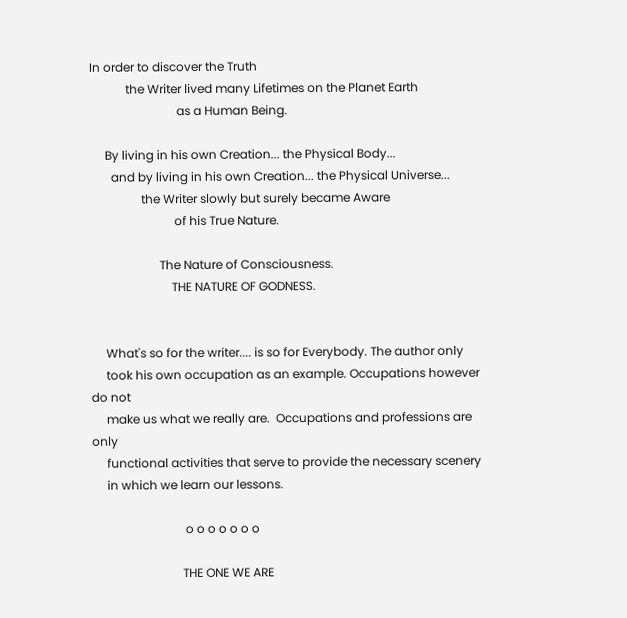In order to discover the Truth
            the Writer lived many Lifetimes on the Planet Earth
                             as a Human Being.

     By living in his own Creation... the Physical Body...
       and by living in his own Creation... the Physical Universe...
                 the Writer slowly but surely became Aware
                            of his True Nature.

                       The Nature of Consciousness.
                           THE NATURE OF GODNESS.


     What's so for the writer.... is so for Everybody. The author only
     took his own occupation as an example. Occupations however do not
     make us what we really are.  Occupations and professions are only
     functional activities that serve to provide the necessary scenery
     in which we learn our lessons.

                               o o o o o o o

                              THE ONE WE ARE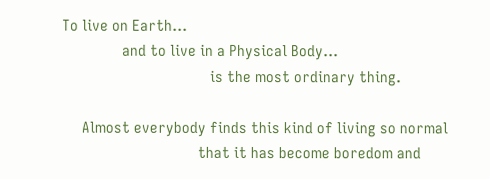To live on Earth...
               and to live in a Physical Body...
                                     is the most ordinary thing.

     Almost everybody finds this kind of living so normal
                                  that it has become boredom and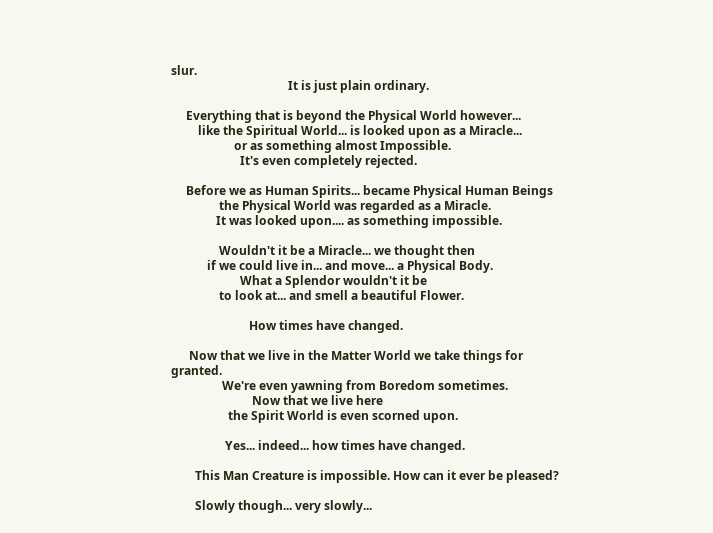slur.
                                       It is just plain ordinary.

     Everything that is beyond the Physical World however...
         like the Spiritual World... is looked upon as a Miracle...
                     or as something almost Impossible.
                       It's even completely rejected.

     Before we as Human Spirits... became Physical Human Beings
                the Physical World was regarded as a Miracle.
               It was looked upon.... as something impossible.

                Wouldn't it be a Miracle... we thought then
            if we could live in... and move... a Physical Body.
                       What a Splendor wouldn't it be
                to look at... and smell a beautiful Flower.

                          How times have changed.

      Now that we live in the Matter World we take things for granted.
                 We're even yawning from Boredom sometimes.
                           Now that we live here
                   the Spirit World is even scorned upon.

                  Yes... indeed... how times have changed.

        This Man Creature is impossible. How can it ever be pleased?

        Slowly though... very slowly...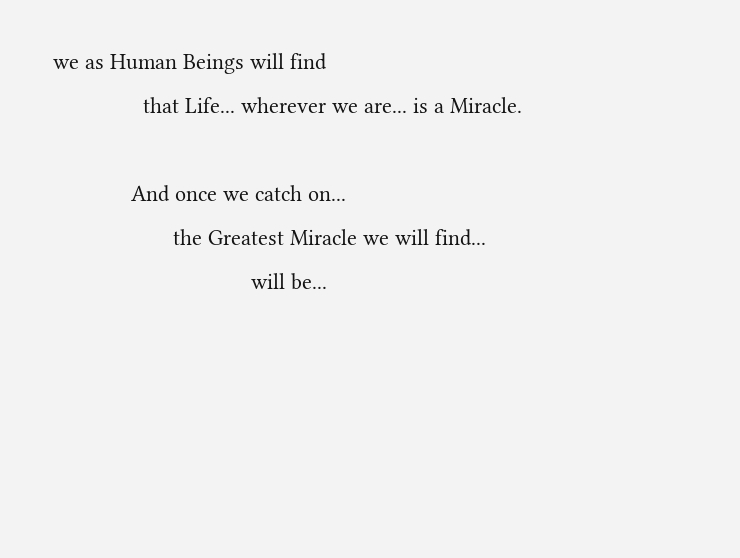we as Human Beings will find
               that Life... wherever we are... is a Miracle.

             And once we catch on...
                    the Greatest Miracle we will find...
                                 will be...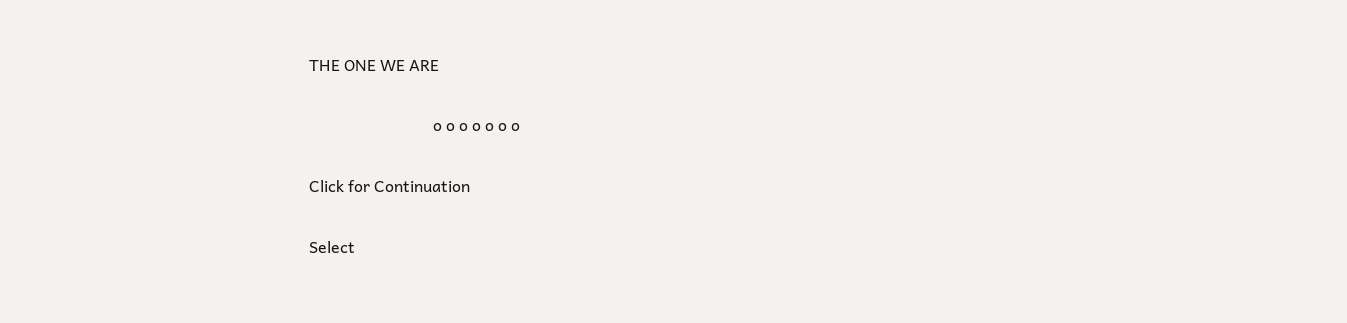THE ONE WE ARE

                               o o o o o o o

Click for Continuation

Select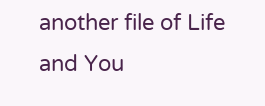another file of Life and You